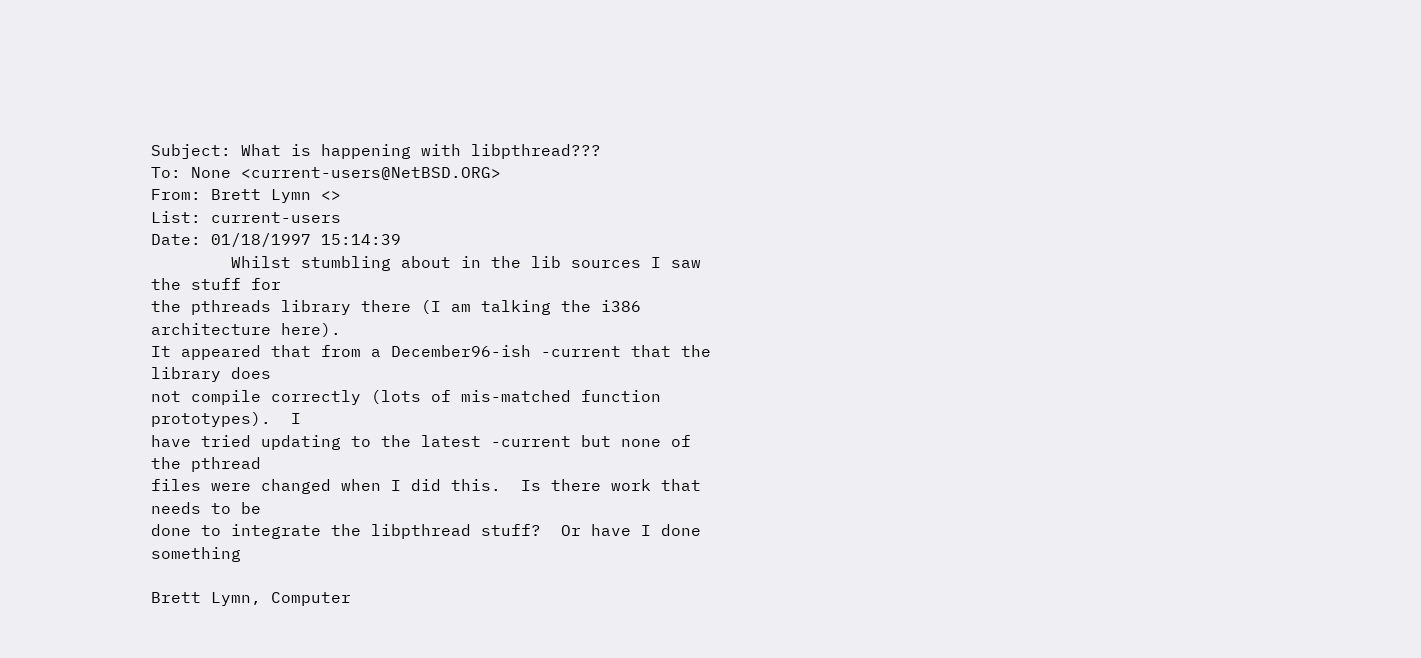Subject: What is happening with libpthread???
To: None <current-users@NetBSD.ORG>
From: Brett Lymn <>
List: current-users
Date: 01/18/1997 15:14:39
        Whilst stumbling about in the lib sources I saw the stuff for
the pthreads library there (I am talking the i386 architecture here).
It appeared that from a December96-ish -current that the library does
not compile correctly (lots of mis-matched function prototypes).  I
have tried updating to the latest -current but none of the pthread
files were changed when I did this.  Is there work that needs to be
done to integrate the libpthread stuff?  Or have I done something

Brett Lymn, Computer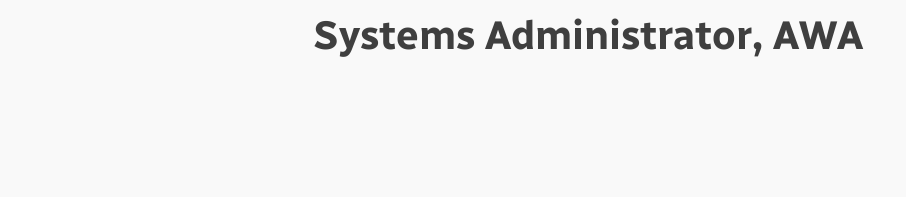Systems Administrator, AWA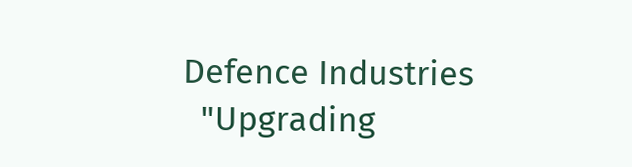Defence Industries
  "Upgrading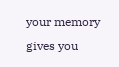your memory gives you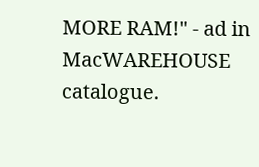MORE RAM!" - ad in MacWAREHOUSE catalogue.